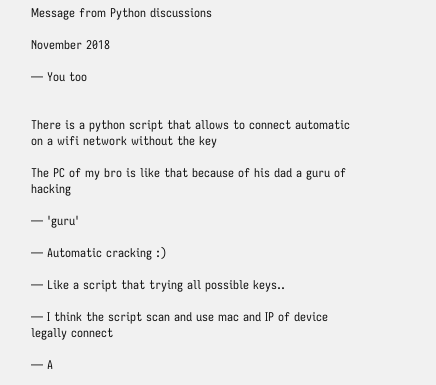Message from Python discussions

November 2018

— You too


There is a python script that allows to connect automatic on a wifi network without the key

The PC of my bro is like that because of his dad a guru of hacking

— 'guru'

— Automatic cracking :)

— Like a script that trying all possible keys..

— I think the script scan and use mac and IP of device legally connect

— A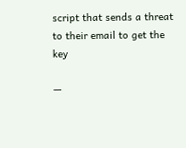script that sends a threat to their email to get the key

—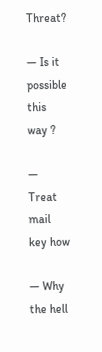Threat?

— Is it possible this way ?

— Treat mail key how

— Why the hell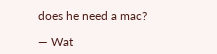does he need a mac?

— Wat